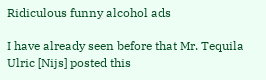Ridiculous funny alcohol ads

I have already seen before that Mr. Tequila Ulric [Nijs] posted this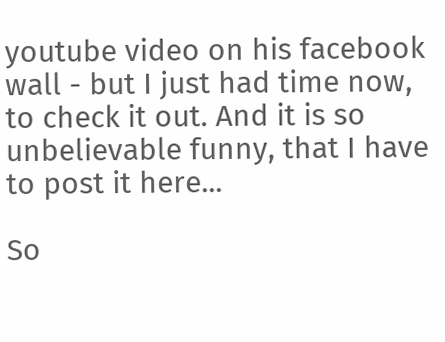youtube video on his facebook wall - but I just had time now, to check it out. And it is so unbelievable funny, that I have to post it here...

So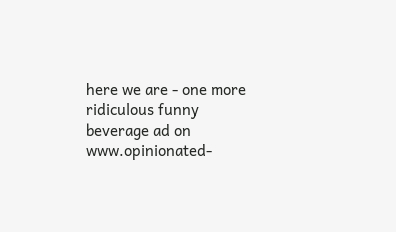here we are - one more ridiculous funny beverage ad on www.opinionated-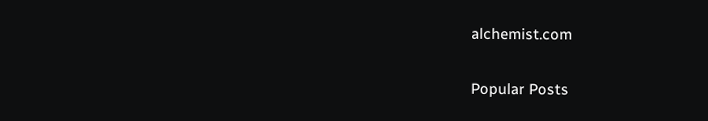alchemist.com


Popular Posts